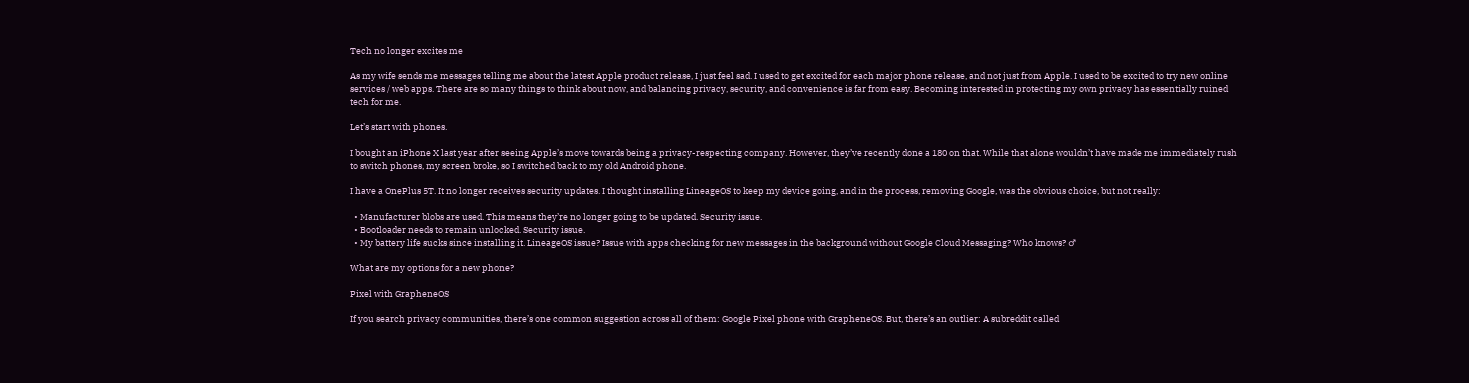Tech no longer excites me

As my wife sends me messages telling me about the latest Apple product release, I just feel sad. I used to get excited for each major phone release, and not just from Apple. I used to be excited to try new online services / web apps. There are so many things to think about now, and balancing privacy, security, and convenience is far from easy. Becoming interested in protecting my own privacy has essentially ruined tech for me.

Let’s start with phones.

I bought an iPhone X last year after seeing Apple’s move towards being a privacy-respecting company. However, they’ve recently done a 180 on that. While that alone wouldn’t have made me immediately rush to switch phones, my screen broke, so I switched back to my old Android phone.

I have a OnePlus 5T. It no longer receives security updates. I thought installing LineageOS to keep my device going, and in the process, removing Google, was the obvious choice, but not really:

  • Manufacturer blobs are used. This means they’re no longer going to be updated. Security issue.
  • Bootloader needs to remain unlocked. Security issue.
  • My battery life sucks since installing it. LineageOS issue? Issue with apps checking for new messages in the background without Google Cloud Messaging? Who knows? ♂

What are my options for a new phone?

Pixel with GrapheneOS

If you search privacy communities, there’s one common suggestion across all of them: Google Pixel phone with GrapheneOS. But, there’s an outlier: A subreddit called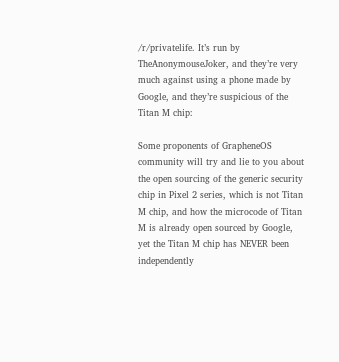/r/privatelife. It’s run by TheAnonymouseJoker, and they’re very much against using a phone made by Google, and they’re suspicious of the Titan M chip:

Some proponents of GrapheneOS community will try and lie to you about the open sourcing of the generic security chip in Pixel 2 series, which is not Titan M chip, and how the microcode of Titan M is already open sourced by Google, yet the Titan M chip has NEVER been independently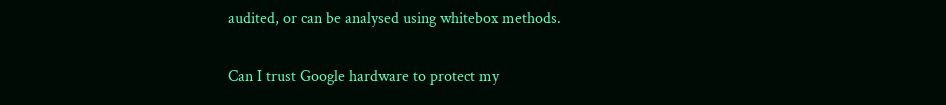audited, or can be analysed using whitebox methods.


Can I trust Google hardware to protect my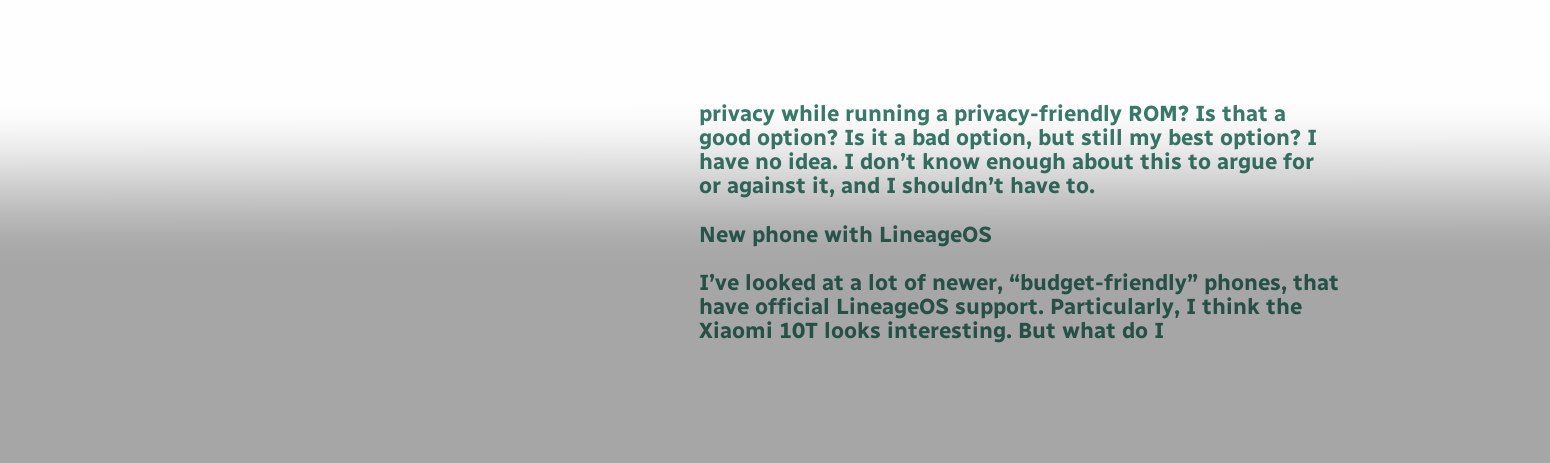privacy while running a privacy-friendly ROM? Is that a good option? Is it a bad option, but still my best option? I have no idea. I don’t know enough about this to argue for or against it, and I shouldn’t have to.

New phone with LineageOS

I’ve looked at a lot of newer, “budget-friendly” phones, that have official LineageOS support. Particularly, I think the Xiaomi 10T looks interesting. But what do I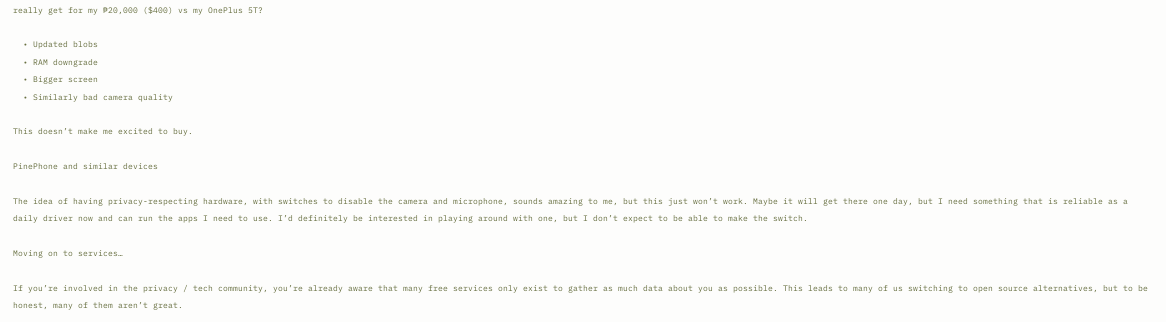really get for my ₱20,000 ($400) vs my OnePlus 5T?

  • Updated blobs
  • RAM downgrade
  • Bigger screen
  • Similarly bad camera quality

This doesn’t make me excited to buy.

PinePhone and similar devices

The idea of having privacy-respecting hardware, with switches to disable the camera and microphone, sounds amazing to me, but this just won’t work. Maybe it will get there one day, but I need something that is reliable as a daily driver now and can run the apps I need to use. I’d definitely be interested in playing around with one, but I don’t expect to be able to make the switch.

Moving on to services…

If you’re involved in the privacy / tech community, you’re already aware that many free services only exist to gather as much data about you as possible. This leads to many of us switching to open source alternatives, but to be honest, many of them aren’t great.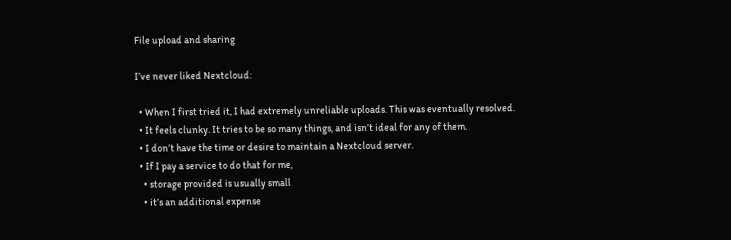File upload and sharing

I’ve never liked Nextcloud:

  • When I first tried it, I had extremely unreliable uploads. This was eventually resolved.
  • It feels clunky. It tries to be so many things, and isn’t ideal for any of them.
  • I don’t have the time or desire to maintain a Nextcloud server.
  • If I pay a service to do that for me,
    • storage provided is usually small
    • it’s an additional expense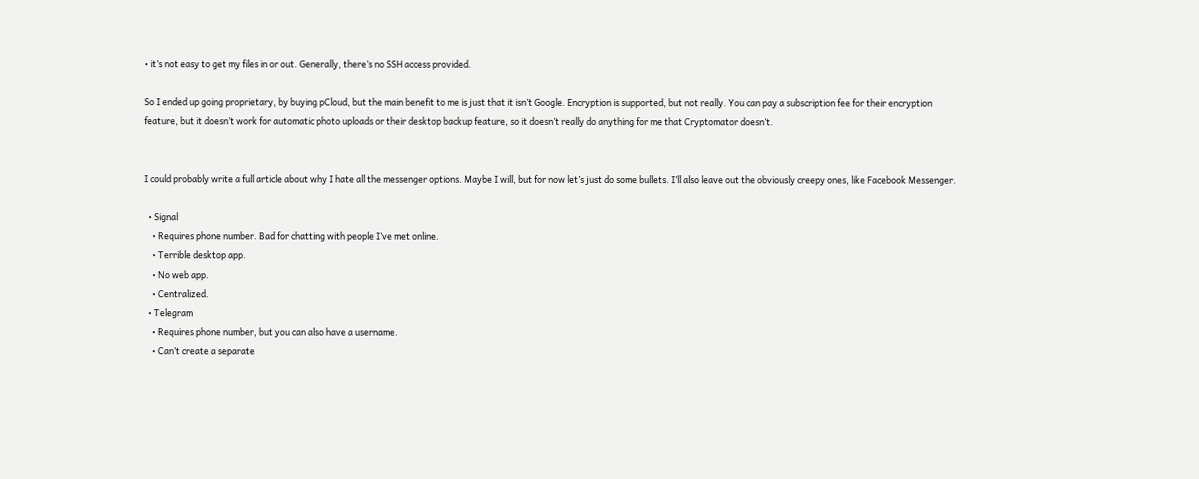• it’s not easy to get my files in or out. Generally, there’s no SSH access provided.

So I ended up going proprietary, by buying pCloud, but the main benefit to me is just that it isn’t Google. Encryption is supported, but not really. You can pay a subscription fee for their encryption feature, but it doesn’t work for automatic photo uploads or their desktop backup feature, so it doesn’t really do anything for me that Cryptomator doesn’t.


I could probably write a full article about why I hate all the messenger options. Maybe I will, but for now let’s just do some bullets. I’ll also leave out the obviously creepy ones, like Facebook Messenger.

  • Signal
    • Requires phone number. Bad for chatting with people I’ve met online.
    • Terrible desktop app.
    • No web app.
    • Centralized.
  • Telegram
    • Requires phone number, but you can also have a username.
    • Can’t create a separate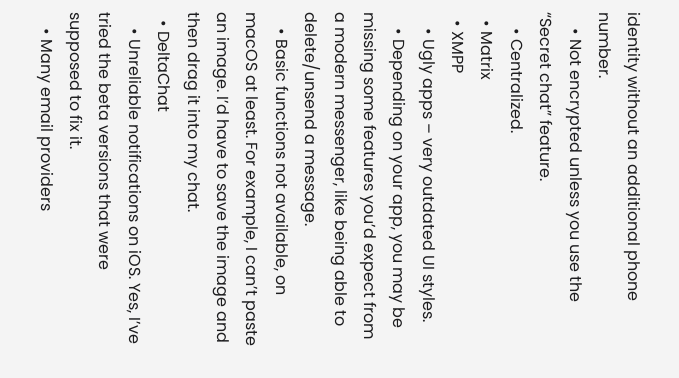identity without an additional phone number.
    • Not encrypted unless you use the “Secret chat” feature.
    • Centralized.
  • Matrix
  • XMPP
    • Ugly apps – very outdated UI styles.
    • Depending on your app, you may be missing some features you’d expect from a modern messenger, like being able to delete/unsend a message.
    • Basic functions not available, on macOS at least. For example, I can’t paste an image. I’d have to save the image and then drag it into my chat.
  • DeltaChat
    • Unreliable notifications on iOS. Yes, I’ve tried the beta versions that were supposed to fix it.
    • Many email providers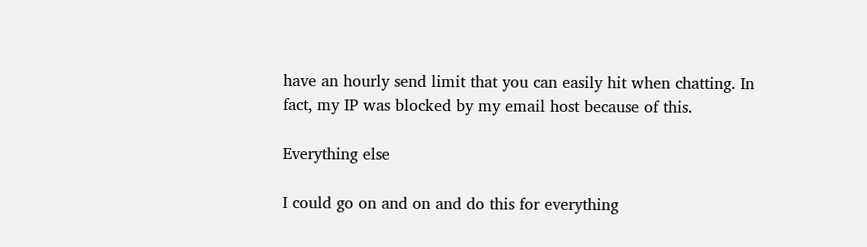have an hourly send limit that you can easily hit when chatting. In fact, my IP was blocked by my email host because of this.

Everything else

I could go on and on and do this for everything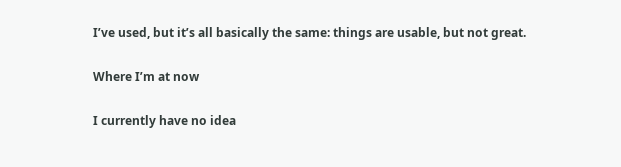I’ve used, but it’s all basically the same: things are usable, but not great.

Where I’m at now

I currently have no idea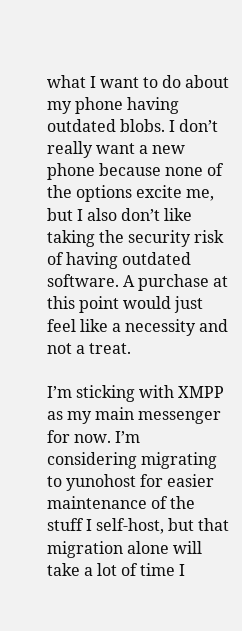what I want to do about my phone having outdated blobs. I don’t really want a new phone because none of the options excite me, but I also don’t like taking the security risk of having outdated software. A purchase at this point would just feel like a necessity and not a treat.

I’m sticking with XMPP as my main messenger for now. I’m considering migrating to yunohost for easier maintenance of the stuff I self-host, but that migration alone will take a lot of time I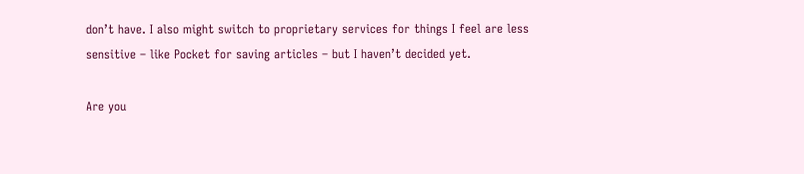don’t have. I also might switch to proprietary services for things I feel are less sensitive – like Pocket for saving articles – but I haven’t decided yet.

Are you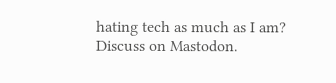hating tech as much as I am? Discuss on Mastodon.